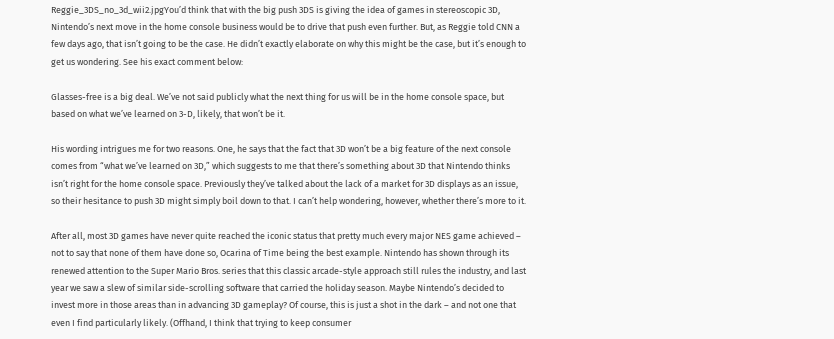Reggie_3DS_no_3d_wii2.jpgYou’d think that with the big push 3DS is giving the idea of games in stereoscopic 3D, Nintendo’s next move in the home console business would be to drive that push even further. But, as Reggie told CNN a few days ago, that isn’t going to be the case. He didn’t exactly elaborate on why this might be the case, but it’s enough to get us wondering. See his exact comment below:

Glasses-free is a big deal. We’ve not said publicly what the next thing for us will be in the home console space, but based on what we’ve learned on 3-D, likely, that won’t be it.

His wording intrigues me for two reasons. One, he says that the fact that 3D won’t be a big feature of the next console comes from “what we’ve learned on 3D,” which suggests to me that there’s something about 3D that Nintendo thinks isn’t right for the home console space. Previously they’ve talked about the lack of a market for 3D displays as an issue, so their hesitance to push 3D might simply boil down to that. I can’t help wondering, however, whether there’s more to it.

After all, most 3D games have never quite reached the iconic status that pretty much every major NES game achieved – not to say that none of them have done so, Ocarina of Time being the best example. Nintendo has shown through its renewed attention to the Super Mario Bros. series that this classic arcade-style approach still rules the industry, and last year we saw a slew of similar side-scrolling software that carried the holiday season. Maybe Nintendo’s decided to invest more in those areas than in advancing 3D gameplay? Of course, this is just a shot in the dark – and not one that even I find particularly likely. (Offhand, I think that trying to keep consumer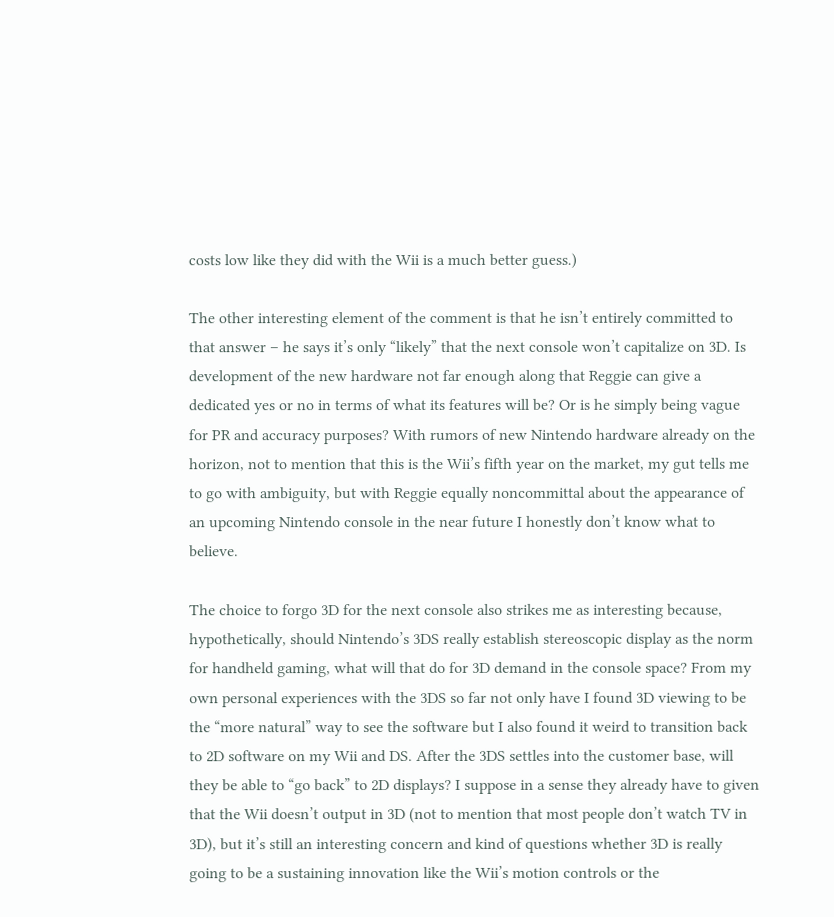costs low like they did with the Wii is a much better guess.)

The other interesting element of the comment is that he isn’t entirely committed to that answer – he says it’s only “likely” that the next console won’t capitalize on 3D. Is development of the new hardware not far enough along that Reggie can give a dedicated yes or no in terms of what its features will be? Or is he simply being vague for PR and accuracy purposes? With rumors of new Nintendo hardware already on the horizon, not to mention that this is the Wii’s fifth year on the market, my gut tells me to go with ambiguity, but with Reggie equally noncommittal about the appearance of an upcoming Nintendo console in the near future I honestly don’t know what to believe.

The choice to forgo 3D for the next console also strikes me as interesting because, hypothetically, should Nintendo’s 3DS really establish stereoscopic display as the norm for handheld gaming, what will that do for 3D demand in the console space? From my own personal experiences with the 3DS so far not only have I found 3D viewing to be the “more natural” way to see the software but I also found it weird to transition back to 2D software on my Wii and DS. After the 3DS settles into the customer base, will they be able to “go back” to 2D displays? I suppose in a sense they already have to given that the Wii doesn’t output in 3D (not to mention that most people don’t watch TV in 3D), but it’s still an interesting concern and kind of questions whether 3D is really going to be a sustaining innovation like the Wii’s motion controls or the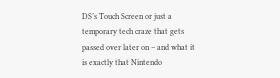DS’s Touch Screen or just a temporary tech craze that gets passed over later on – and what it is exactly that Nintendo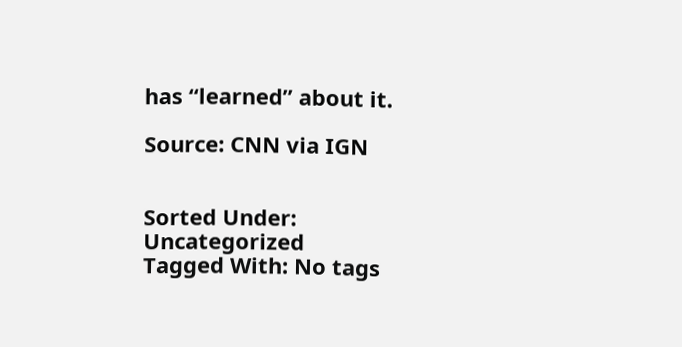has “learned” about it.

Source: CNN via IGN


Sorted Under: Uncategorized
Tagged With: No tags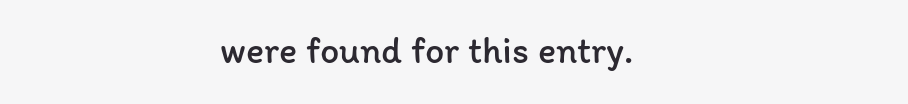were found for this entry.